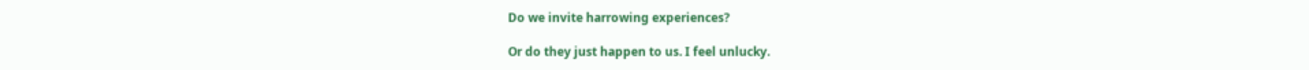Do we invite harrowing experiences?

Or do they just happen to us. I feel unlucky.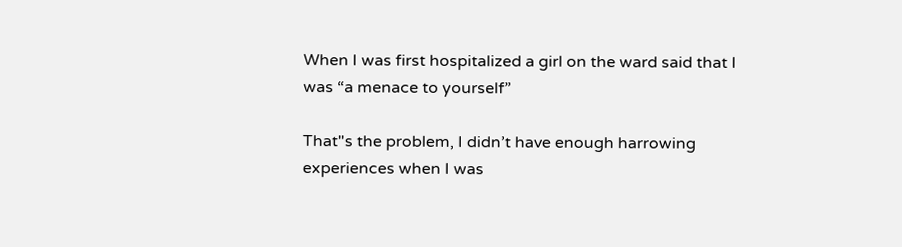When I was first hospitalized a girl on the ward said that I was “a menace to yourself”

That"s the problem, I didn’t have enough harrowing experiences when I was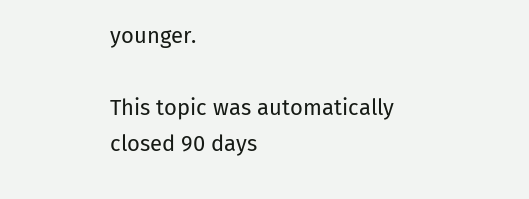younger.

This topic was automatically closed 90 days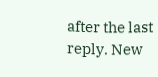after the last reply. New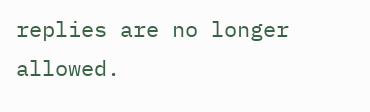replies are no longer allowed.